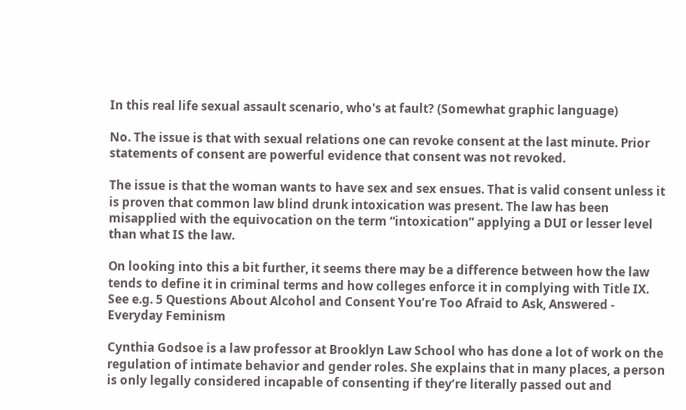In this real life sexual assault scenario, who's at fault? (Somewhat graphic language)

No. The issue is that with sexual relations one can revoke consent at the last minute. Prior statements of consent are powerful evidence that consent was not revoked.

The issue is that the woman wants to have sex and sex ensues. That is valid consent unless it is proven that common law blind drunk intoxication was present. The law has been misapplied with the equivocation on the term “intoxication” applying a DUI or lesser level than what IS the law.

On looking into this a bit further, it seems there may be a difference between how the law tends to define it in criminal terms and how colleges enforce it in complying with Title IX. See e.g. 5 Questions About Alcohol and Consent You’re Too Afraid to Ask, Answered - Everyday Feminism

Cynthia Godsoe is a law professor at Brooklyn Law School who has done a lot of work on the regulation of intimate behavior and gender roles. She explains that in many places, a person is only legally considered incapable of consenting if they’re literally passed out and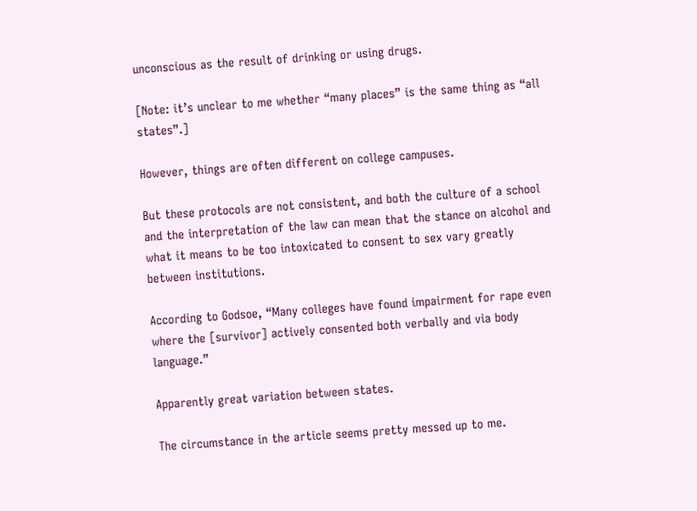unconscious as the result of drinking or using drugs.

[Note: it’s unclear to me whether “many places” is the same thing as “all states”.]

However, things are often different on college campuses.

But these protocols are not consistent, and both the culture of a school and the interpretation of the law can mean that the stance on alcohol and what it means to be too intoxicated to consent to sex vary greatly between institutions.

According to Godsoe, “Many colleges have found impairment for rape even where the [survivor] actively consented both verbally and via body language.”

Apparently great variation between states.

The circumstance in the article seems pretty messed up to me.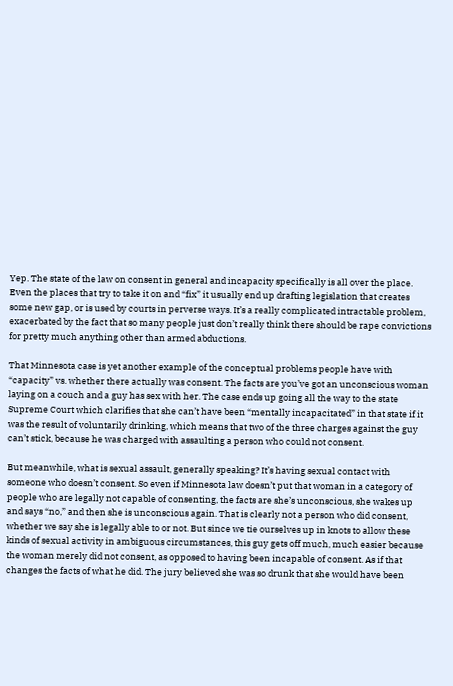Yep. The state of the law on consent in general and incapacity specifically is all over the place. Even the places that try to take it on and “fix” it usually end up drafting legislation that creates some new gap, or is used by courts in perverse ways. It’s a really complicated intractable problem, exacerbated by the fact that so many people just don’t really think there should be rape convictions for pretty much anything other than armed abductions.

That Minnesota case is yet another example of the conceptual problems people have with “capacity” vs. whether there actually was consent. The facts are you’ve got an unconscious woman laying on a couch and a guy has sex with her. The case ends up going all the way to the state Supreme Court which clarifies that she can’t have been “mentally incapacitated” in that state if it was the result of voluntarily drinking, which means that two of the three charges against the guy can’t stick, because he was charged with assaulting a person who could not consent.

But meanwhile, what is sexual assault, generally speaking? It’s having sexual contact with someone who doesn’t consent. So even if Minnesota law doesn’t put that woman in a category of people who are legally not capable of consenting, the facts are she’s unconscious, she wakes up and says “no,” and then she is unconscious again. That is clearly not a person who did consent, whether we say she is legally able to or not. But since we tie ourselves up in knots to allow these kinds of sexual activity in ambiguous circumstances, this guy gets off much, much easier because the woman merely did not consent, as opposed to having been incapable of consent. As if that changes the facts of what he did. The jury believed she was so drunk that she would have been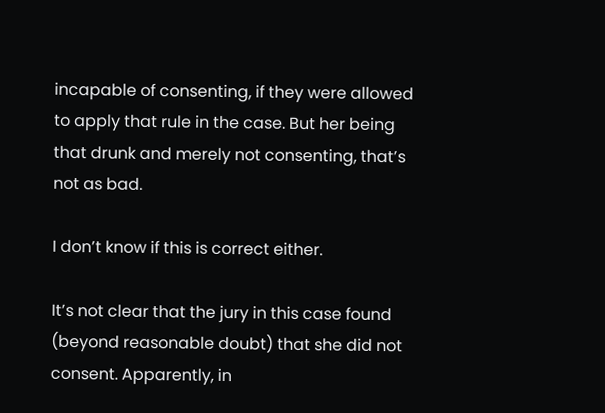incapable of consenting, if they were allowed to apply that rule in the case. But her being that drunk and merely not consenting, that’s not as bad.

I don’t know if this is correct either.

It’s not clear that the jury in this case found (beyond reasonable doubt) that she did not consent. Apparently, in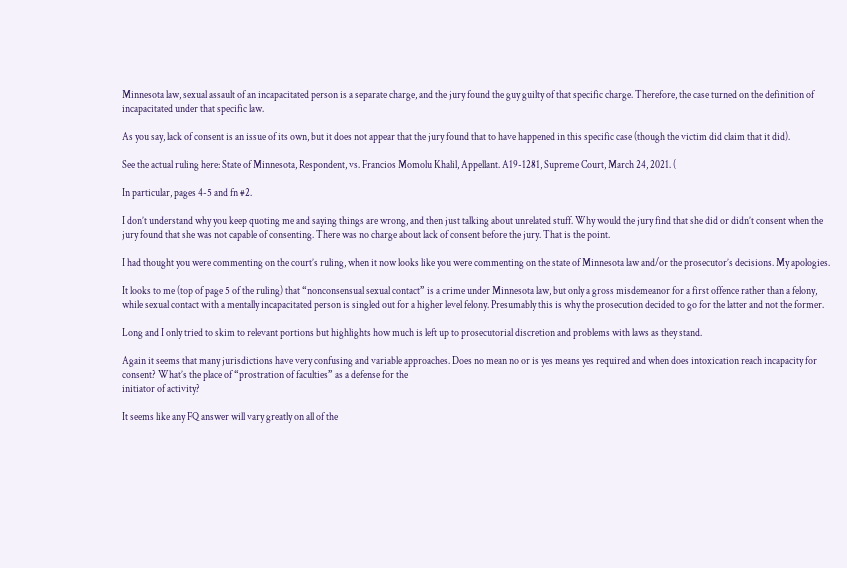Minnesota law, sexual assault of an incapacitated person is a separate charge, and the jury found the guy guilty of that specific charge. Therefore, the case turned on the definition of incapacitated under that specific law.

As you say, lack of consent is an issue of its own, but it does not appear that the jury found that to have happened in this specific case (though the victim did claim that it did).

See the actual ruling here: State of Minnesota, Respondent, vs. Francios Momolu Khalil, Appellant. A19-1281, Supreme Court, March 24, 2021. (

In particular, pages 4-5 and fn #2.

I don’t understand why you keep quoting me and saying things are wrong, and then just talking about unrelated stuff. Why would the jury find that she did or didn’t consent when the jury found that she was not capable of consenting. There was no charge about lack of consent before the jury. That is the point.

I had thought you were commenting on the court’s ruling, when it now looks like you were commenting on the state of Minnesota law and/or the prosecutor’s decisions. My apologies.

It looks to me (top of page 5 of the ruling) that “nonconsensual sexual contact” is a crime under Minnesota law, but only a gross misdemeanor for a first offence rather than a felony, while sexual contact with a mentally incapacitated person is singled out for a higher level felony. Presumably this is why the prosecution decided to go for the latter and not the former.

Long and I only tried to skim to relevant portions but highlights how much is left up to prosecutorial discretion and problems with laws as they stand.

Again it seems that many jurisdictions have very confusing and variable approaches. Does no mean no or is yes means yes required and when does intoxication reach incapacity for consent? What’s the place of “prostration of faculties” as a defense for the
initiator of activity?

It seems like any FQ answer will vary greatly on all of the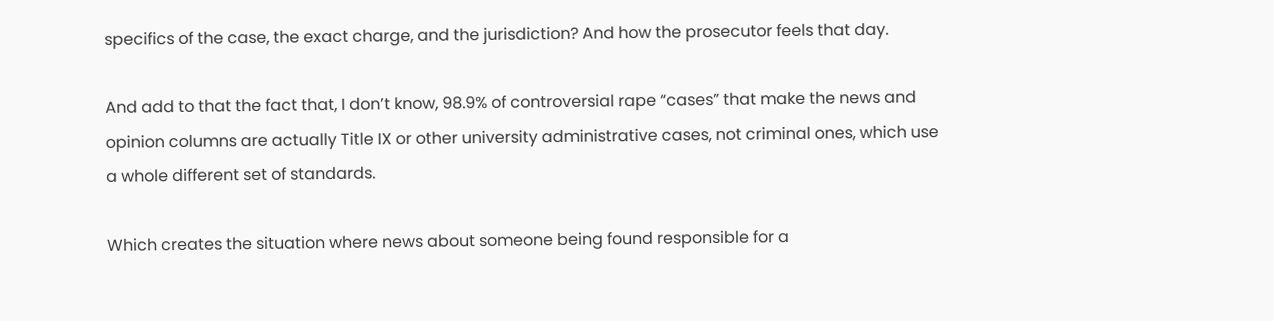specifics of the case, the exact charge, and the jurisdiction? And how the prosecutor feels that day.

And add to that the fact that, I don’t know, 98.9% of controversial rape “cases” that make the news and opinion columns are actually Title IX or other university administrative cases, not criminal ones, which use a whole different set of standards.

Which creates the situation where news about someone being found responsible for a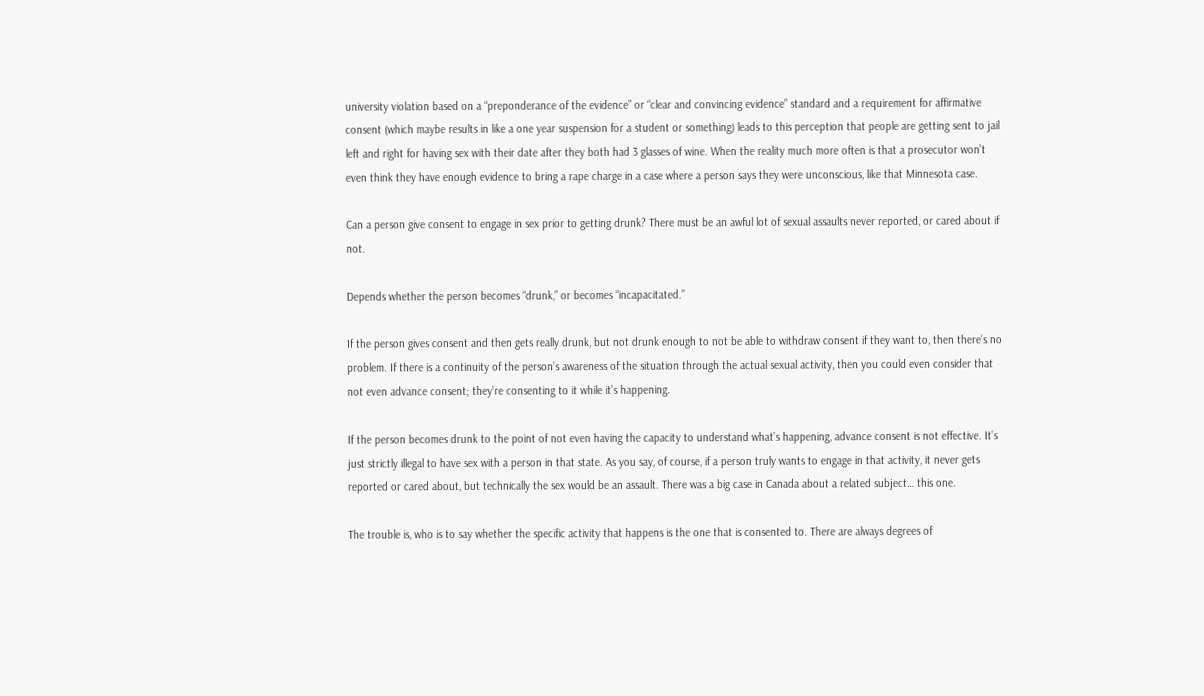university violation based on a “preponderance of the evidence” or “clear and convincing evidence” standard and a requirement for affirmative consent (which maybe results in like a one year suspension for a student or something) leads to this perception that people are getting sent to jail left and right for having sex with their date after they both had 3 glasses of wine. When the reality much more often is that a prosecutor won’t even think they have enough evidence to bring a rape charge in a case where a person says they were unconscious, like that Minnesota case.

Can a person give consent to engage in sex prior to getting drunk? There must be an awful lot of sexual assaults never reported, or cared about if not.

Depends whether the person becomes “drunk,” or becomes “incapacitated.”

If the person gives consent and then gets really drunk, but not drunk enough to not be able to withdraw consent if they want to, then there’s no problem. If there is a continuity of the person’s awareness of the situation through the actual sexual activity, then you could even consider that not even advance consent; they’re consenting to it while it’s happening.

If the person becomes drunk to the point of not even having the capacity to understand what’s happening, advance consent is not effective. It’s just strictly illegal to have sex with a person in that state. As you say, of course, if a person truly wants to engage in that activity, it never gets reported or cared about, but technically the sex would be an assault. There was a big case in Canada about a related subject… this one.

The trouble is, who is to say whether the specific activity that happens is the one that is consented to. There are always degrees of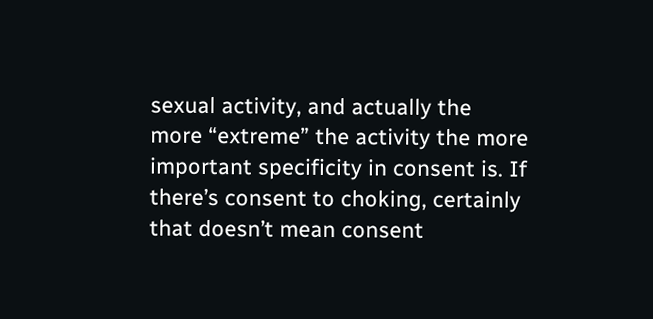sexual activity, and actually the more “extreme” the activity the more important specificity in consent is. If there’s consent to choking, certainly that doesn’t mean consent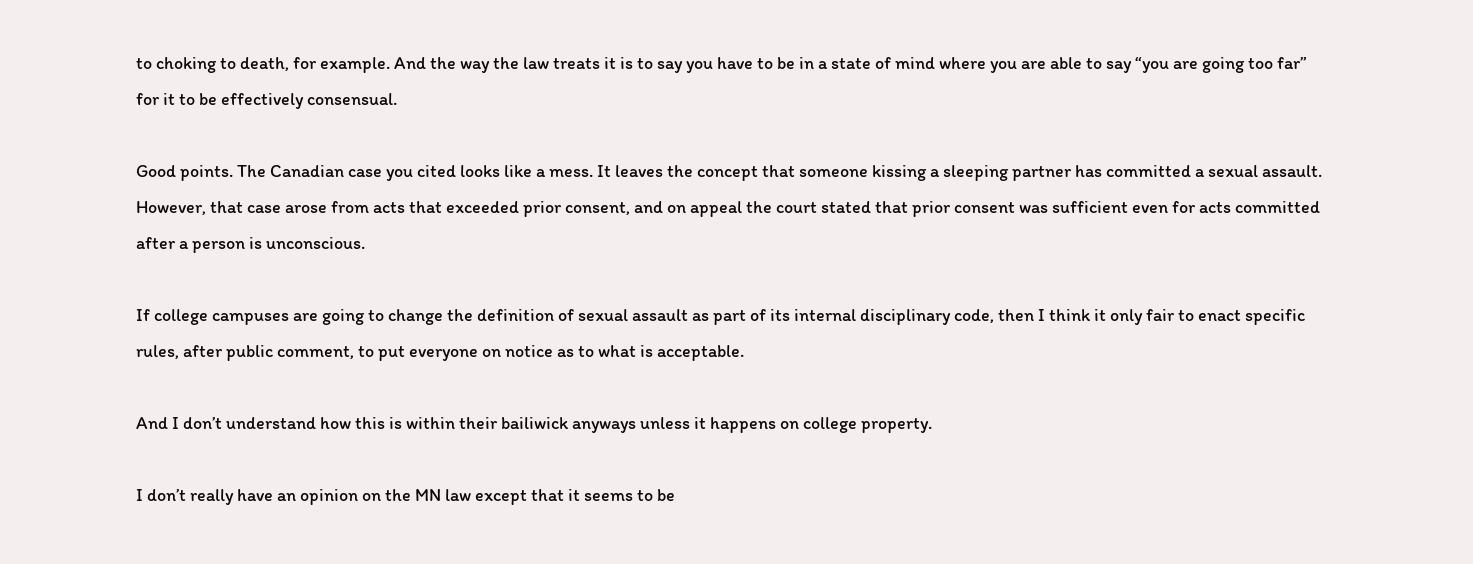to choking to death, for example. And the way the law treats it is to say you have to be in a state of mind where you are able to say “you are going too far” for it to be effectively consensual.

Good points. The Canadian case you cited looks like a mess. It leaves the concept that someone kissing a sleeping partner has committed a sexual assault. However, that case arose from acts that exceeded prior consent, and on appeal the court stated that prior consent was sufficient even for acts committed after a person is unconscious.

If college campuses are going to change the definition of sexual assault as part of its internal disciplinary code, then I think it only fair to enact specific rules, after public comment, to put everyone on notice as to what is acceptable.

And I don’t understand how this is within their bailiwick anyways unless it happens on college property.

I don’t really have an opinion on the MN law except that it seems to be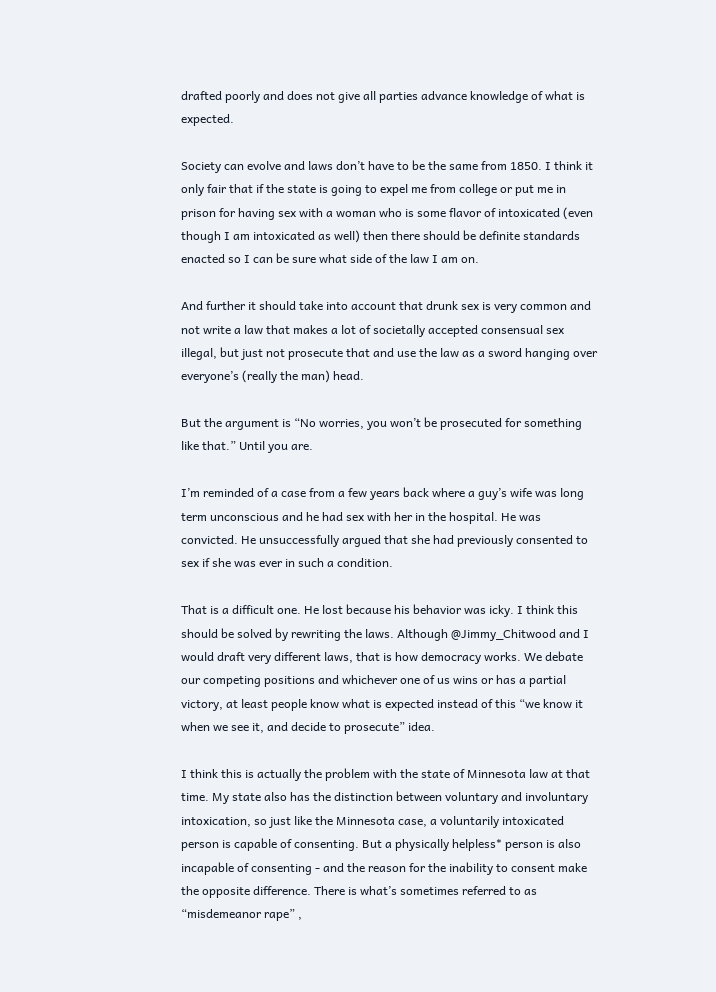drafted poorly and does not give all parties advance knowledge of what is expected.

Society can evolve and laws don’t have to be the same from 1850. I think it only fair that if the state is going to expel me from college or put me in prison for having sex with a woman who is some flavor of intoxicated (even though I am intoxicated as well) then there should be definite standards enacted so I can be sure what side of the law I am on.

And further it should take into account that drunk sex is very common and not write a law that makes a lot of societally accepted consensual sex illegal, but just not prosecute that and use the law as a sword hanging over everyone’s (really the man) head.

But the argument is “No worries, you won’t be prosecuted for something like that.” Until you are.

I’m reminded of a case from a few years back where a guy’s wife was long term unconscious and he had sex with her in the hospital. He was convicted. He unsuccessfully argued that she had previously consented to sex if she was ever in such a condition.

That is a difficult one. He lost because his behavior was icky. I think this should be solved by rewriting the laws. Although @Jimmy_Chitwood and I would draft very different laws, that is how democracy works. We debate our competing positions and whichever one of us wins or has a partial victory, at least people know what is expected instead of this “we know it when we see it, and decide to prosecute” idea.

I think this is actually the problem with the state of Minnesota law at that time. My state also has the distinction between voluntary and involuntary intoxication, so just like the Minnesota case, a voluntarily intoxicated person is capable of consenting. But a physically helpless* person is also incapable of consenting - and the reason for the inability to consent make the opposite difference. There is what’s sometimes referred to as “misdemeanor rape” ,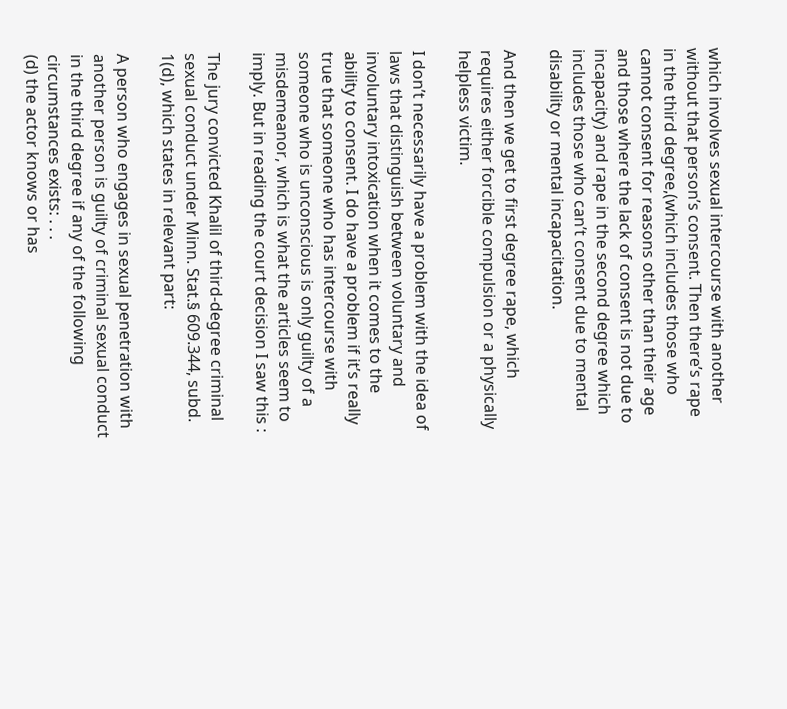which involves sexual intercourse with another without that person’s consent. Then there’s rape in the third degree,(which includes those who cannot consent for reasons other than their age and those where the lack of consent is not due to incapacity) and rape in the second degree which includes those who can’t consent due to mental disability or mental incapacitation.

And then we get to first degree rape, which requires either forcible compulsion or a physically helpless victim.

I don’t necessarily have a problem with the idea of laws that distinguish between voluntary and involuntary intoxication when it comes to the ability to consent. I do have a problem if it’s really true that someone who has intercourse with someone who is unconscious is only guilty of a misdemeanor, which is what the articles seem to imply. But in reading the court decision I saw this :

The jury convicted Khalil of third-degree criminal sexual conduct under Minn. Stat.§ 609.344, subd. 1(d), which states in relevant part:

A person who engages in sexual penetration with another person is guilty of criminal sexual conduct in the third degree if any of the following circumstances exists: . . .
(d) the actor knows or has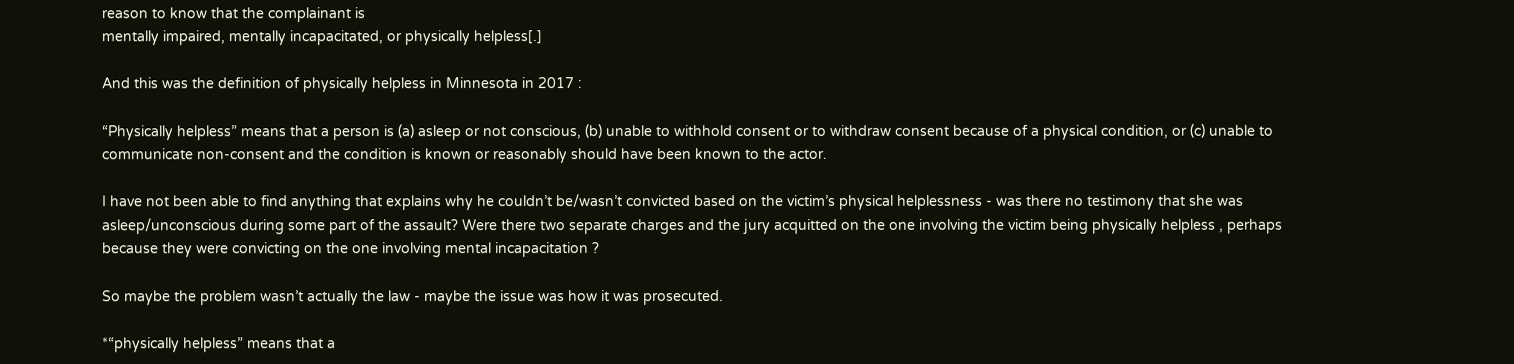reason to know that the complainant is
mentally impaired, mentally incapacitated, or physically helpless[.]

And this was the definition of physically helpless in Minnesota in 2017 :

“Physically helpless” means that a person is (a) asleep or not conscious, (b) unable to withhold consent or to withdraw consent because of a physical condition, or (c) unable to communicate non-consent and the condition is known or reasonably should have been known to the actor.

I have not been able to find anything that explains why he couldn’t be/wasn’t convicted based on the victim’s physical helplessness - was there no testimony that she was asleep/unconscious during some part of the assault? Were there two separate charges and the jury acquitted on the one involving the victim being physically helpless , perhaps because they were convicting on the one involving mental incapacitation ?

So maybe the problem wasn’t actually the law - maybe the issue was how it was prosecuted.

*“physically helpless” means that a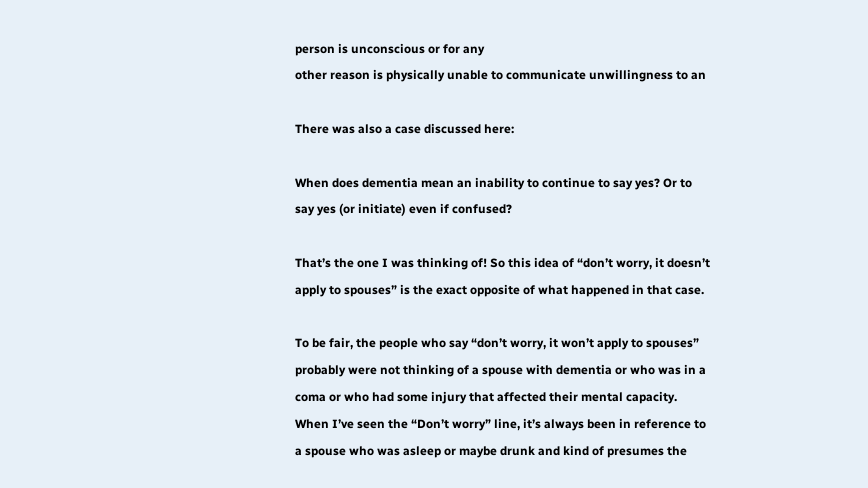person is unconscious or for any
other reason is physically unable to communicate unwillingness to an

There was also a case discussed here:

When does dementia mean an inability to continue to say yes? Or to say yes (or initiate) even if confused?

That’s the one I was thinking of! So this idea of “don’t worry, it doesn’t apply to spouses” is the exact opposite of what happened in that case.

To be fair, the people who say “don’t worry, it won’t apply to spouses” probably were not thinking of a spouse with dementia or who was in a coma or who had some injury that affected their mental capacity. When I’ve seen the “Don’t worry” line, it’s always been in reference to a spouse who was asleep or maybe drunk and kind of presumes the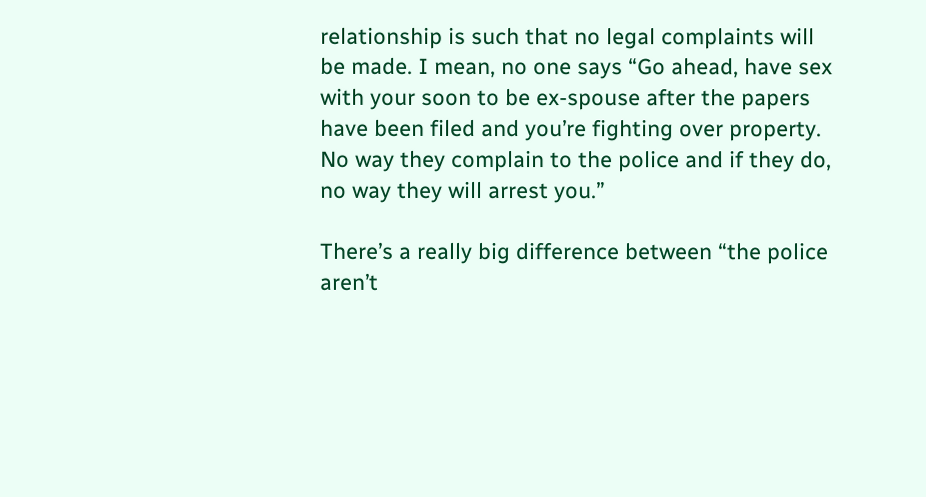relationship is such that no legal complaints will be made. I mean, no one says “Go ahead, have sex with your soon to be ex-spouse after the papers have been filed and you’re fighting over property. No way they complain to the police and if they do, no way they will arrest you.”

There’s a really big difference between “the police aren’t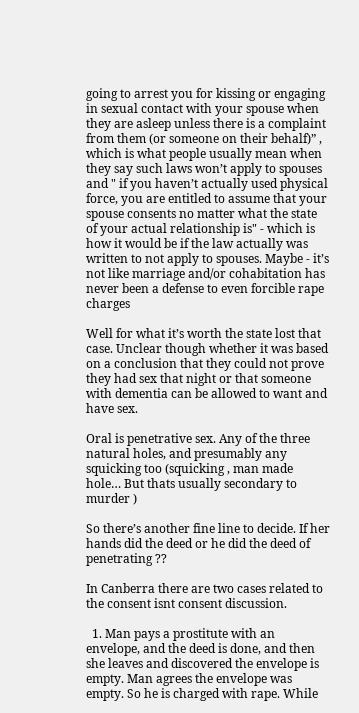going to arrest you for kissing or engaging in sexual contact with your spouse when they are asleep unless there is a complaint from them (or someone on their behalf)” , which is what people usually mean when they say such laws won’t apply to spouses and " if you haven’t actually used physical force, you are entitled to assume that your spouse consents no matter what the state of your actual relationship is" - which is how it would be if the law actually was written to not apply to spouses. Maybe - it’s not like marriage and/or cohabitation has never been a defense to even forcible rape charges

Well for what it’s worth the state lost that case. Unclear though whether it was based on a conclusion that they could not prove they had sex that night or that someone with dementia can be allowed to want and have sex.

Oral is penetrative sex. Any of the three natural holes, and presumably any squicking too (squicking , man made hole… But thats usually secondary to murder )

So there’s another fine line to decide. If her hands did the deed or he did the deed of penetrating ??

In Canberra there are two cases related to the consent isnt consent discussion.

  1. Man pays a prostitute with an envelope, and the deed is done, and then she leaves and discovered the envelope is empty. Man agrees the envelope was empty. So he is charged with rape. While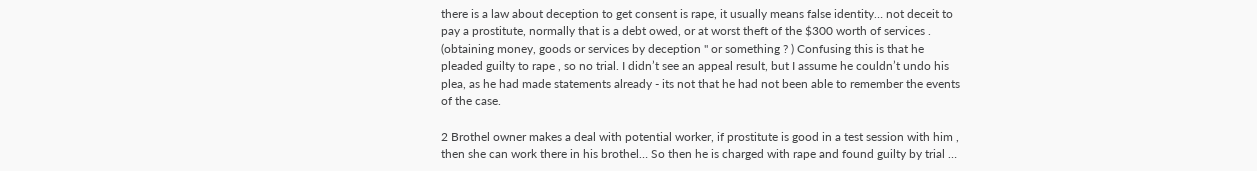there is a law about deception to get consent is rape, it usually means false identity… not deceit to pay a prostitute, normally that is a debt owed, or at worst theft of the $300 worth of services . (obtaining money, goods or services by deception " or something ? ) Confusing this is that he pleaded guilty to rape , so no trial. I didn’t see an appeal result, but I assume he couldn’t undo his plea, as he had made statements already - its not that he had not been able to remember the events of the case.

2 Brothel owner makes a deal with potential worker, if prostitute is good in a test session with him , then she can work there in his brothel… So then he is charged with rape and found guilty by trial …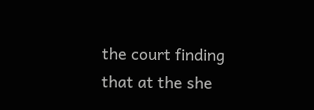the court finding that at the she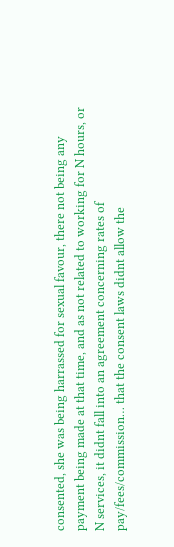consented, she was being harrassed for sexual favour, there not being any payment being made at that time, and as not related to working for N hours, or N services, it didnt fall into an agreement concerning rates of pay/fees/commission… that the consent laws didnt allow the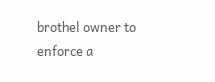brothel owner to enforce a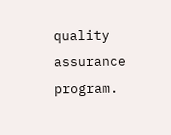quality assurance program.